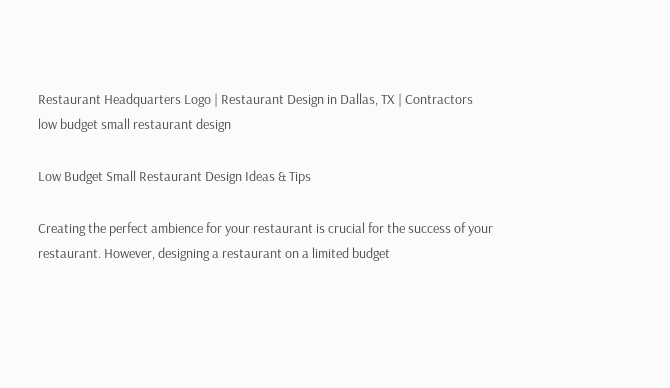Restaurant Headquarters Logo | Restaurant Design in Dallas, TX | Contractors
low budget small restaurant design

Low Budget Small Restaurant Design Ideas & Tips

Creating the perfect ambience for your restaurant is crucial for the success of your restaurant. However, designing a restaurant on a limited budget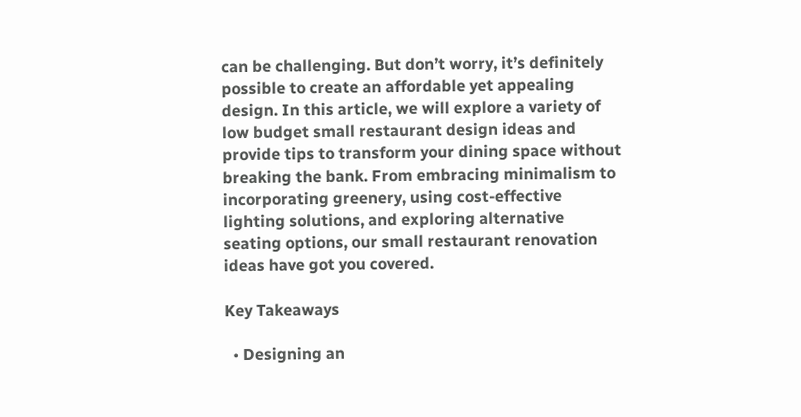can be challenging. But don’t worry, it’s definitely possible to create an affordable yet appealing design. In this article, we will explore a variety of low budget small restaurant design ideas and provide tips to transform your dining space without breaking the bank. From embracing minimalism to incorporating greenery, using cost-effective lighting solutions, and exploring alternative seating options, our small restaurant renovation ideas have got you covered.

Key Takeaways

  • Designing an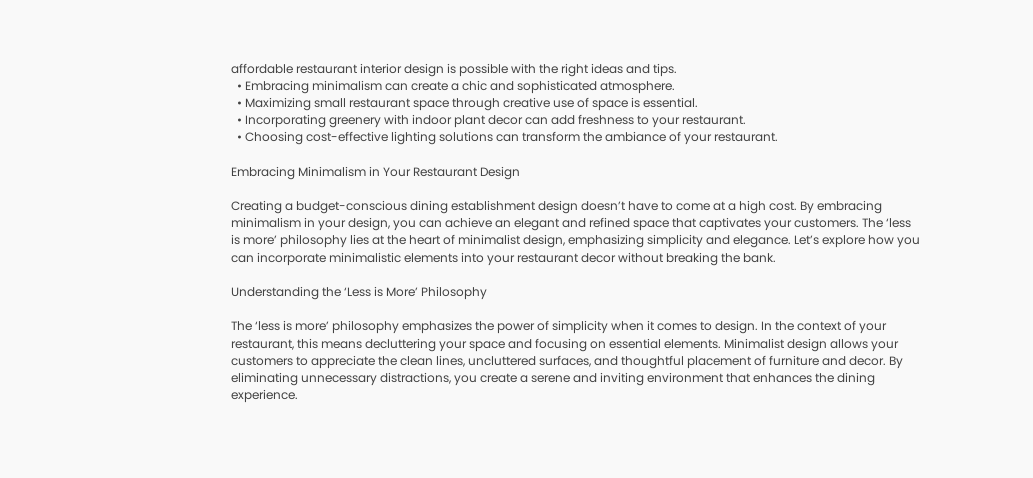affordable restaurant interior design is possible with the right ideas and tips.
  • Embracing minimalism can create a chic and sophisticated atmosphere.
  • Maximizing small restaurant space through creative use of space is essential.
  • Incorporating greenery with indoor plant decor can add freshness to your restaurant.
  • Choosing cost-effective lighting solutions can transform the ambiance of your restaurant.

Embracing Minimalism in Your Restaurant Design

Creating a budget-conscious dining establishment design doesn’t have to come at a high cost. By embracing minimalism in your design, you can achieve an elegant and refined space that captivates your customers. The ‘less is more’ philosophy lies at the heart of minimalist design, emphasizing simplicity and elegance. Let’s explore how you can incorporate minimalistic elements into your restaurant decor without breaking the bank.

Understanding the ‘Less is More’ Philosophy

The ‘less is more’ philosophy emphasizes the power of simplicity when it comes to design. In the context of your restaurant, this means decluttering your space and focusing on essential elements. Minimalist design allows your customers to appreciate the clean lines, uncluttered surfaces, and thoughtful placement of furniture and decor. By eliminating unnecessary distractions, you create a serene and inviting environment that enhances the dining experience.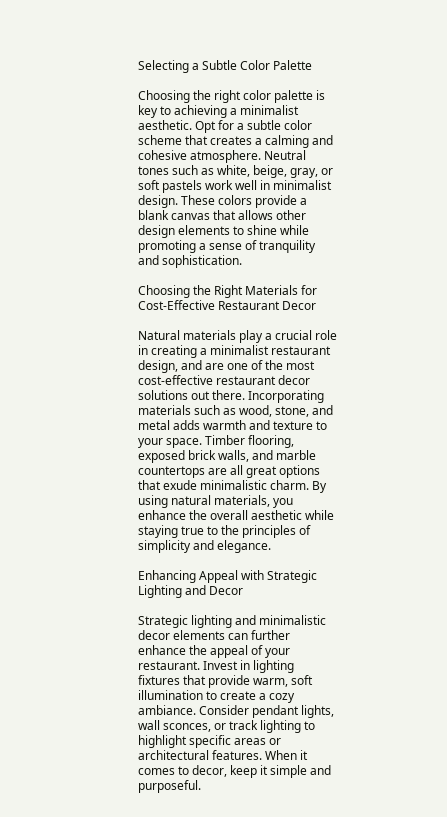Selecting a Subtle Color Palette

Choosing the right color palette is key to achieving a minimalist aesthetic. Opt for a subtle color scheme that creates a calming and cohesive atmosphere. Neutral tones such as white, beige, gray, or soft pastels work well in minimalist design. These colors provide a blank canvas that allows other design elements to shine while promoting a sense of tranquility and sophistication.

Choosing the Right Materials for Cost-Effective Restaurant Decor

Natural materials play a crucial role in creating a minimalist restaurant design, and are one of the most cost-effective restaurant decor solutions out there. Incorporating materials such as wood, stone, and metal adds warmth and texture to your space. Timber flooring, exposed brick walls, and marble countertops are all great options that exude minimalistic charm. By using natural materials, you enhance the overall aesthetic while staying true to the principles of simplicity and elegance.

Enhancing Appeal with Strategic Lighting and Decor

Strategic lighting and minimalistic decor elements can further enhance the appeal of your restaurant. Invest in lighting fixtures that provide warm, soft illumination to create a cozy ambiance. Consider pendant lights, wall sconces, or track lighting to highlight specific areas or architectural features. When it comes to decor, keep it simple and purposeful.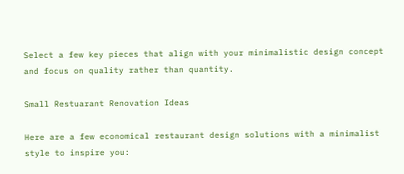Select a few key pieces that align with your minimalistic design concept and focus on quality rather than quantity.

Small Restuarant Renovation Ideas

Here are a few economical restaurant design solutions with a minimalist style to inspire you: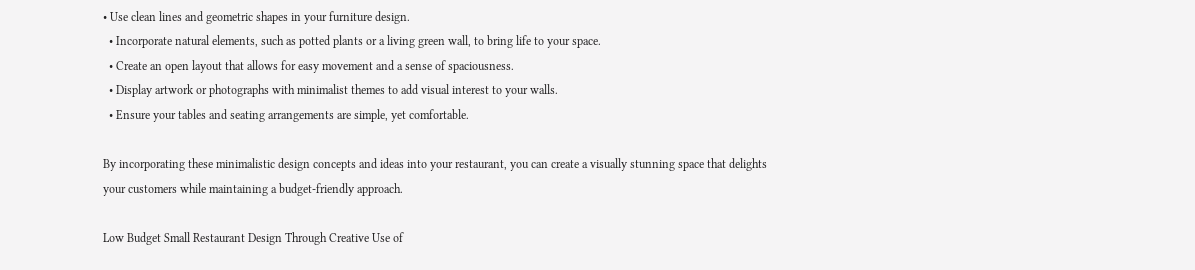• Use clean lines and geometric shapes in your furniture design.
  • Incorporate natural elements, such as potted plants or a living green wall, to bring life to your space.
  • Create an open layout that allows for easy movement and a sense of spaciousness.
  • Display artwork or photographs with minimalist themes to add visual interest to your walls.
  • Ensure your tables and seating arrangements are simple, yet comfortable.

By incorporating these minimalistic design concepts and ideas into your restaurant, you can create a visually stunning space that delights your customers while maintaining a budget-friendly approach.

Low Budget Small Restaurant Design Through Creative Use of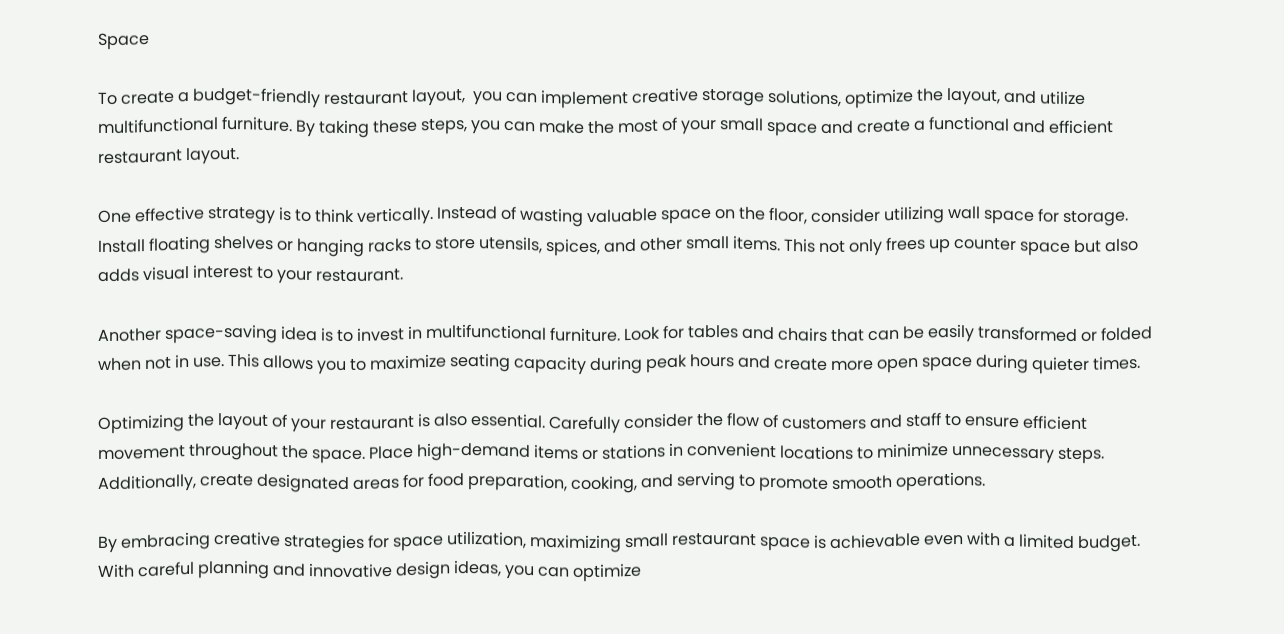Space

To create a budget-friendly restaurant layout,  you can implement creative storage solutions, optimize the layout, and utilize multifunctional furniture. By taking these steps, you can make the most of your small space and create a functional and efficient restaurant layout.

One effective strategy is to think vertically. Instead of wasting valuable space on the floor, consider utilizing wall space for storage. Install floating shelves or hanging racks to store utensils, spices, and other small items. This not only frees up counter space but also adds visual interest to your restaurant.

Another space-saving idea is to invest in multifunctional furniture. Look for tables and chairs that can be easily transformed or folded when not in use. This allows you to maximize seating capacity during peak hours and create more open space during quieter times.

Optimizing the layout of your restaurant is also essential. Carefully consider the flow of customers and staff to ensure efficient movement throughout the space. Place high-demand items or stations in convenient locations to minimize unnecessary steps. Additionally, create designated areas for food preparation, cooking, and serving to promote smooth operations.

By embracing creative strategies for space utilization, maximizing small restaurant space is achievable even with a limited budget. With careful planning and innovative design ideas, you can optimize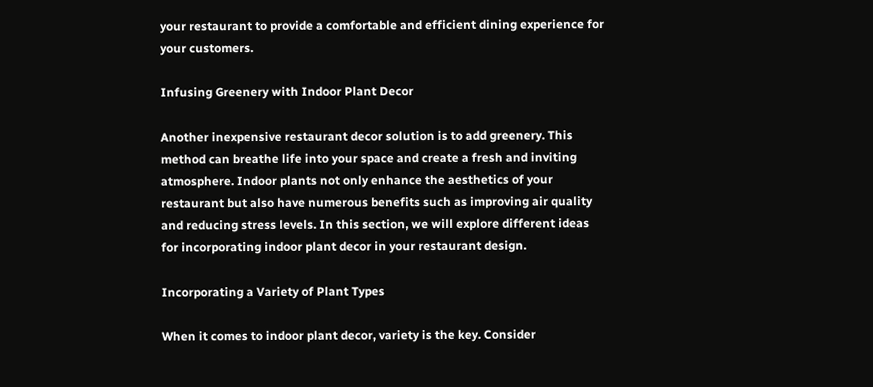your restaurant to provide a comfortable and efficient dining experience for your customers.

Infusing Greenery with Indoor Plant Decor

Another inexpensive restaurant decor solution is to add greenery. This method can breathe life into your space and create a fresh and inviting atmosphere. Indoor plants not only enhance the aesthetics of your restaurant but also have numerous benefits such as improving air quality and reducing stress levels. In this section, we will explore different ideas for incorporating indoor plant decor in your restaurant design.

Incorporating a Variety of Plant Types

When it comes to indoor plant decor, variety is the key. Consider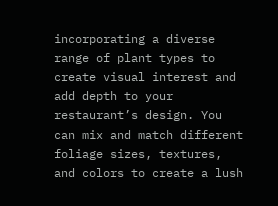incorporating a diverse range of plant types to create visual interest and add depth to your restaurant’s design. You can mix and match different foliage sizes, textures, and colors to create a lush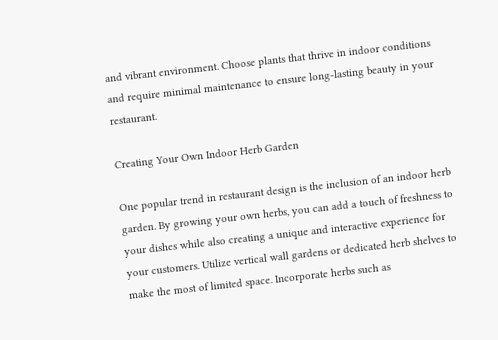and vibrant environment. Choose plants that thrive in indoor conditions and require minimal maintenance to ensure long-lasting beauty in your restaurant.

Creating Your Own Indoor Herb Garden

One popular trend in restaurant design is the inclusion of an indoor herb garden. By growing your own herbs, you can add a touch of freshness to your dishes while also creating a unique and interactive experience for your customers. Utilize vertical wall gardens or dedicated herb shelves to make the most of limited space. Incorporate herbs such as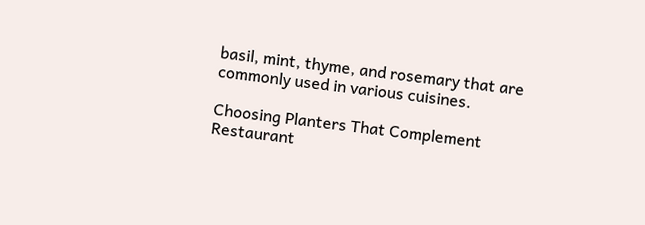basil, mint, thyme, and rosemary that are commonly used in various cuisines.

Choosing Planters That Complement Restaurant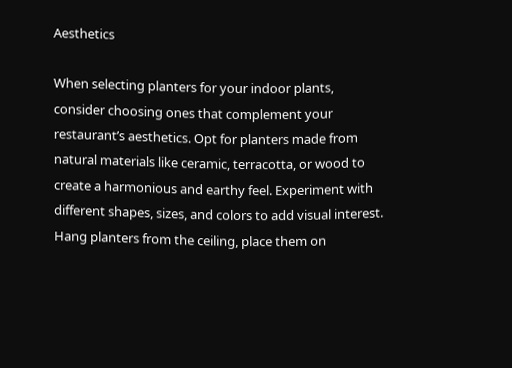Aesthetics

When selecting planters for your indoor plants, consider choosing ones that complement your restaurant’s aesthetics. Opt for planters made from natural materials like ceramic, terracotta, or wood to create a harmonious and earthy feel. Experiment with different shapes, sizes, and colors to add visual interest. Hang planters from the ceiling, place them on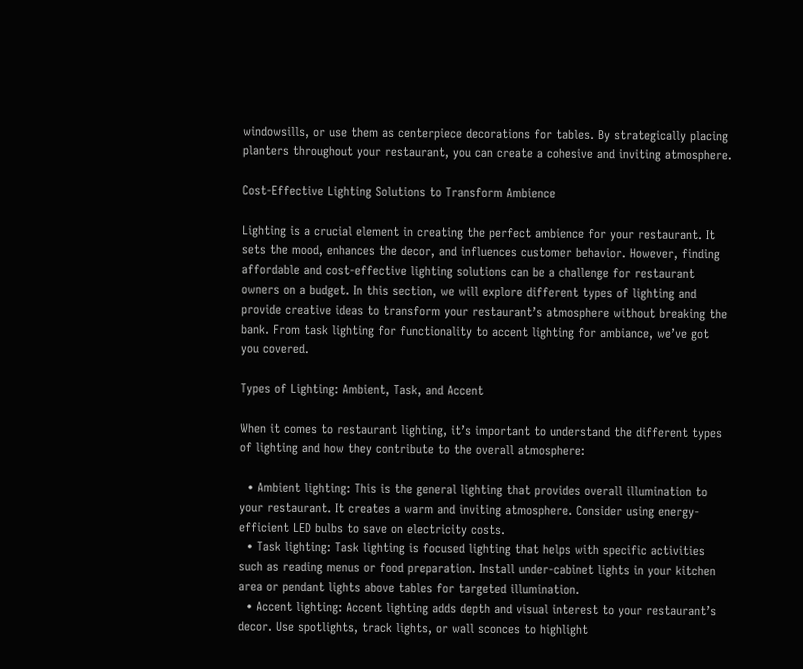windowsills, or use them as centerpiece decorations for tables. By strategically placing planters throughout your restaurant, you can create a cohesive and inviting atmosphere.

Cost-Effective Lighting Solutions to Transform Ambience

Lighting is a crucial element in creating the perfect ambience for your restaurant. It sets the mood, enhances the decor, and influences customer behavior. However, finding affordable and cost-effective lighting solutions can be a challenge for restaurant owners on a budget. In this section, we will explore different types of lighting and provide creative ideas to transform your restaurant’s atmosphere without breaking the bank. From task lighting for functionality to accent lighting for ambiance, we’ve got you covered.

Types of Lighting: Ambient, Task, and Accent

When it comes to restaurant lighting, it’s important to understand the different types of lighting and how they contribute to the overall atmosphere:

  • Ambient lighting: This is the general lighting that provides overall illumination to your restaurant. It creates a warm and inviting atmosphere. Consider using energy-efficient LED bulbs to save on electricity costs.
  • Task lighting: Task lighting is focused lighting that helps with specific activities such as reading menus or food preparation. Install under-cabinet lights in your kitchen area or pendant lights above tables for targeted illumination.
  • Accent lighting: Accent lighting adds depth and visual interest to your restaurant’s decor. Use spotlights, track lights, or wall sconces to highlight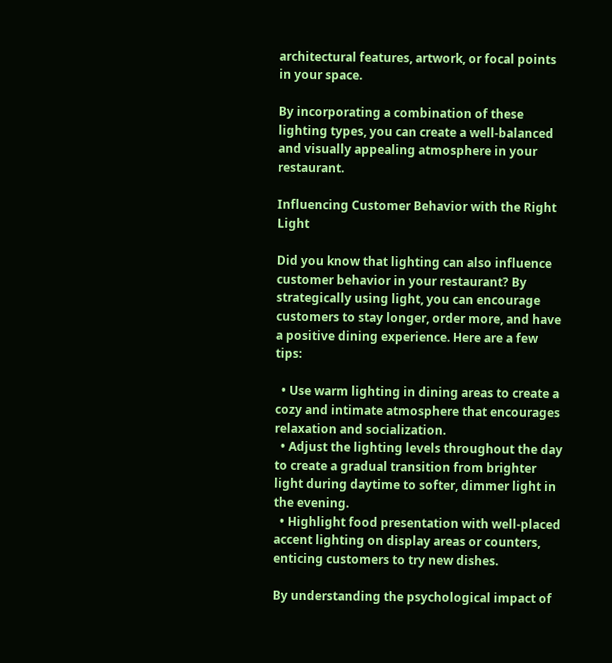architectural features, artwork, or focal points in your space.

By incorporating a combination of these lighting types, you can create a well-balanced and visually appealing atmosphere in your restaurant.

Influencing Customer Behavior with the Right Light

Did you know that lighting can also influence customer behavior in your restaurant? By strategically using light, you can encourage customers to stay longer, order more, and have a positive dining experience. Here are a few tips:

  • Use warm lighting in dining areas to create a cozy and intimate atmosphere that encourages relaxation and socialization.
  • Adjust the lighting levels throughout the day to create a gradual transition from brighter light during daytime to softer, dimmer light in the evening.
  • Highlight food presentation with well-placed accent lighting on display areas or counters, enticing customers to try new dishes.

By understanding the psychological impact of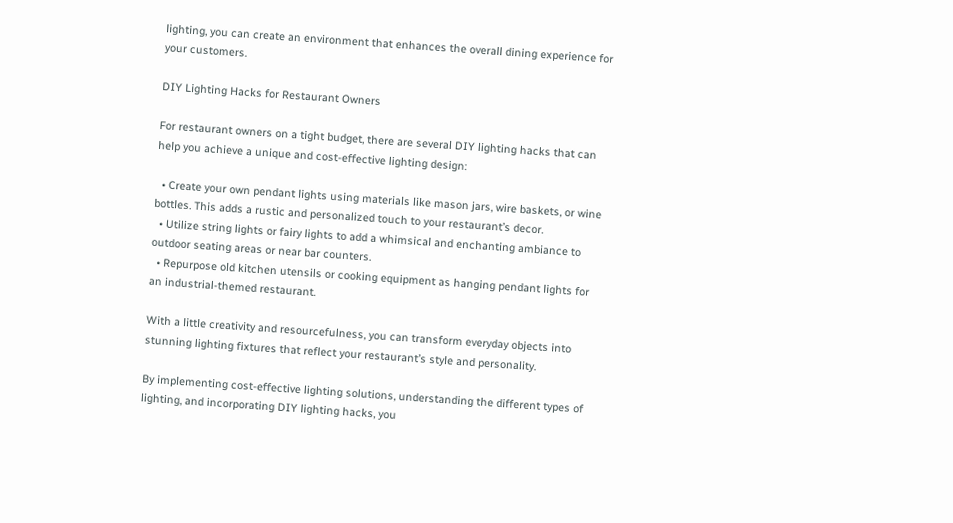lighting, you can create an environment that enhances the overall dining experience for your customers.

DIY Lighting Hacks for Restaurant Owners

For restaurant owners on a tight budget, there are several DIY lighting hacks that can help you achieve a unique and cost-effective lighting design:

  • Create your own pendant lights using materials like mason jars, wire baskets, or wine bottles. This adds a rustic and personalized touch to your restaurant’s decor.
  • Utilize string lights or fairy lights to add a whimsical and enchanting ambiance to outdoor seating areas or near bar counters.
  • Repurpose old kitchen utensils or cooking equipment as hanging pendant lights for an industrial-themed restaurant.

With a little creativity and resourcefulness, you can transform everyday objects into stunning lighting fixtures that reflect your restaurant’s style and personality.

By implementing cost-effective lighting solutions, understanding the different types of lighting, and incorporating DIY lighting hacks, you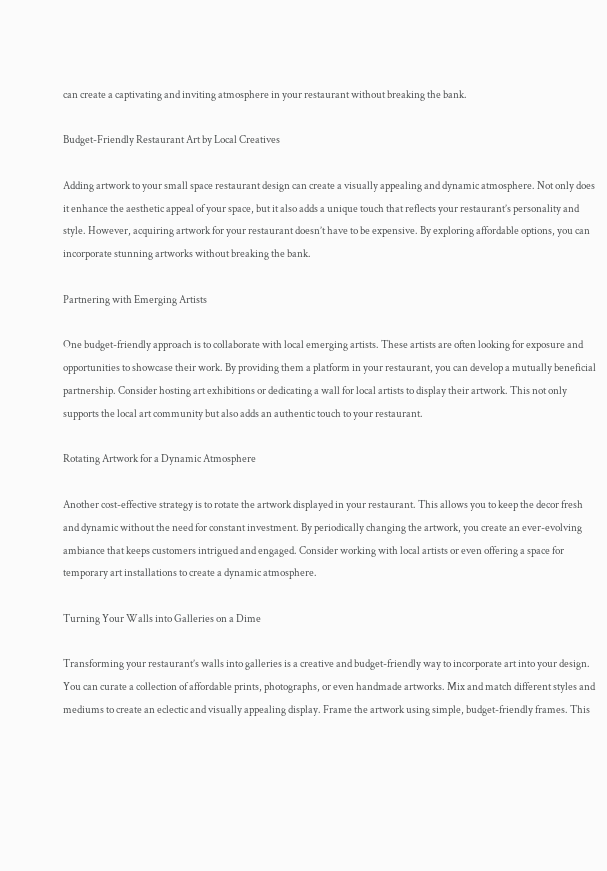can create a captivating and inviting atmosphere in your restaurant without breaking the bank.

Budget-Friendly Restaurant Art by Local Creatives

Adding artwork to your small space restaurant design can create a visually appealing and dynamic atmosphere. Not only does it enhance the aesthetic appeal of your space, but it also adds a unique touch that reflects your restaurant’s personality and style. However, acquiring artwork for your restaurant doesn’t have to be expensive. By exploring affordable options, you can incorporate stunning artworks without breaking the bank.

Partnering with Emerging Artists

One budget-friendly approach is to collaborate with local emerging artists. These artists are often looking for exposure and opportunities to showcase their work. By providing them a platform in your restaurant, you can develop a mutually beneficial partnership. Consider hosting art exhibitions or dedicating a wall for local artists to display their artwork. This not only supports the local art community but also adds an authentic touch to your restaurant.

Rotating Artwork for a Dynamic Atmosphere

Another cost-effective strategy is to rotate the artwork displayed in your restaurant. This allows you to keep the decor fresh and dynamic without the need for constant investment. By periodically changing the artwork, you create an ever-evolving ambiance that keeps customers intrigued and engaged. Consider working with local artists or even offering a space for temporary art installations to create a dynamic atmosphere.

Turning Your Walls into Galleries on a Dime

Transforming your restaurant’s walls into galleries is a creative and budget-friendly way to incorporate art into your design. You can curate a collection of affordable prints, photographs, or even handmade artworks. Mix and match different styles and mediums to create an eclectic and visually appealing display. Frame the artwork using simple, budget-friendly frames. This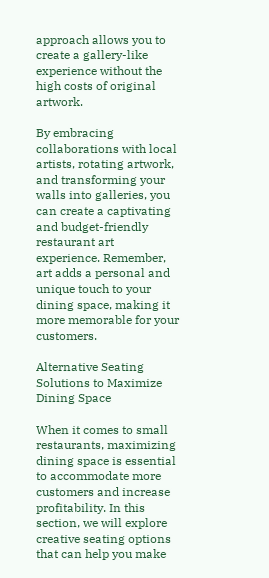approach allows you to create a gallery-like experience without the high costs of original artwork.

By embracing collaborations with local artists, rotating artwork, and transforming your walls into galleries, you can create a captivating and budget-friendly restaurant art experience. Remember, art adds a personal and unique touch to your dining space, making it more memorable for your customers.

Alternative Seating Solutions to Maximize Dining Space

When it comes to small restaurants, maximizing dining space is essential to accommodate more customers and increase profitability. In this section, we will explore creative seating options that can help you make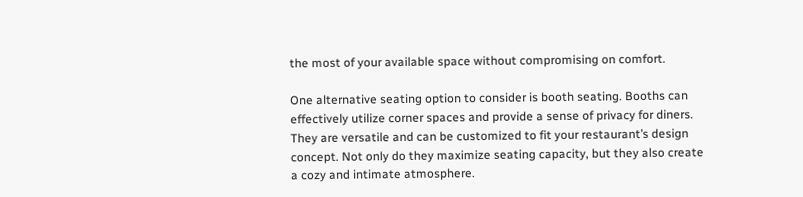the most of your available space without compromising on comfort.

One alternative seating option to consider is booth seating. Booths can effectively utilize corner spaces and provide a sense of privacy for diners. They are versatile and can be customized to fit your restaurant’s design concept. Not only do they maximize seating capacity, but they also create a cozy and intimate atmosphere.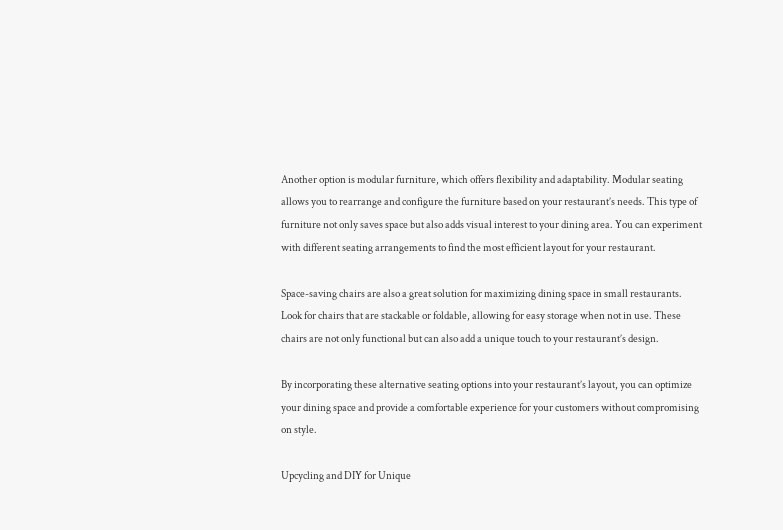Another option is modular furniture, which offers flexibility and adaptability. Modular seating allows you to rearrange and configure the furniture based on your restaurant’s needs. This type of furniture not only saves space but also adds visual interest to your dining area. You can experiment with different seating arrangements to find the most efficient layout for your restaurant.

Space-saving chairs are also a great solution for maximizing dining space in small restaurants. Look for chairs that are stackable or foldable, allowing for easy storage when not in use. These chairs are not only functional but can also add a unique touch to your restaurant’s design.

By incorporating these alternative seating options into your restaurant’s layout, you can optimize your dining space and provide a comfortable experience for your customers without compromising on style.

Upcycling and DIY for Unique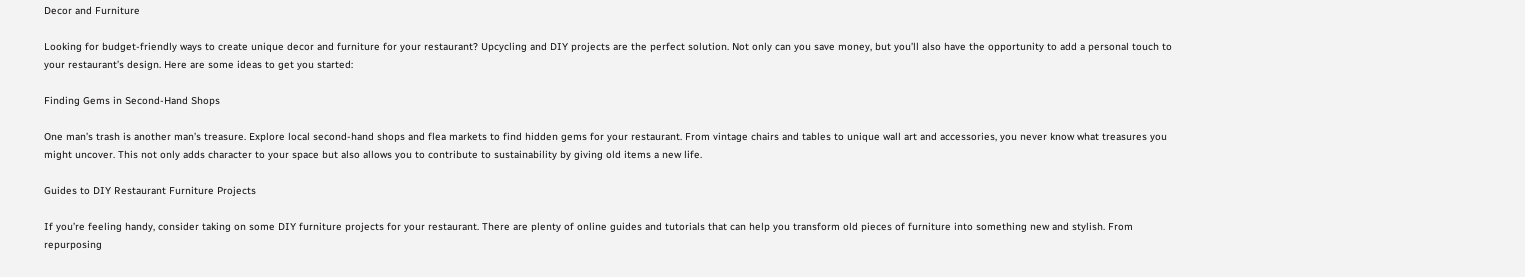Decor and Furniture

Looking for budget-friendly ways to create unique decor and furniture for your restaurant? Upcycling and DIY projects are the perfect solution. Not only can you save money, but you’ll also have the opportunity to add a personal touch to your restaurant’s design. Here are some ideas to get you started:

Finding Gems in Second-Hand Shops

One man’s trash is another man’s treasure. Explore local second-hand shops and flea markets to find hidden gems for your restaurant. From vintage chairs and tables to unique wall art and accessories, you never know what treasures you might uncover. This not only adds character to your space but also allows you to contribute to sustainability by giving old items a new life.

Guides to DIY Restaurant Furniture Projects

If you’re feeling handy, consider taking on some DIY furniture projects for your restaurant. There are plenty of online guides and tutorials that can help you transform old pieces of furniture into something new and stylish. From repurposing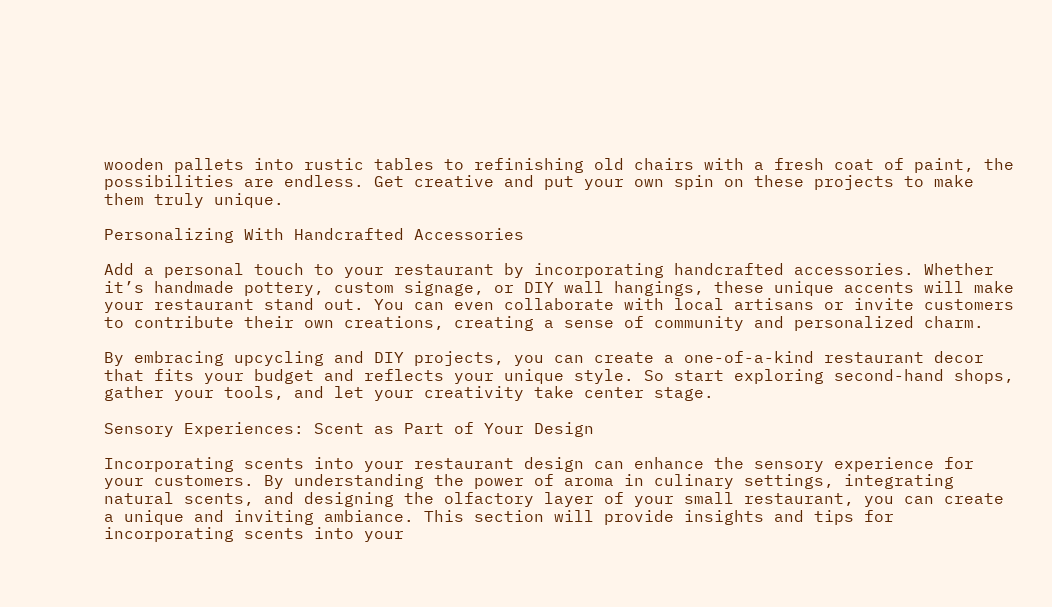wooden pallets into rustic tables to refinishing old chairs with a fresh coat of paint, the possibilities are endless. Get creative and put your own spin on these projects to make them truly unique.

Personalizing With Handcrafted Accessories

Add a personal touch to your restaurant by incorporating handcrafted accessories. Whether it’s handmade pottery, custom signage, or DIY wall hangings, these unique accents will make your restaurant stand out. You can even collaborate with local artisans or invite customers to contribute their own creations, creating a sense of community and personalized charm.

By embracing upcycling and DIY projects, you can create a one-of-a-kind restaurant decor that fits your budget and reflects your unique style. So start exploring second-hand shops, gather your tools, and let your creativity take center stage.

Sensory Experiences: Scent as Part of Your Design

Incorporating scents into your restaurant design can enhance the sensory experience for your customers. By understanding the power of aroma in culinary settings, integrating natural scents, and designing the olfactory layer of your small restaurant, you can create a unique and inviting ambiance. This section will provide insights and tips for incorporating scents into your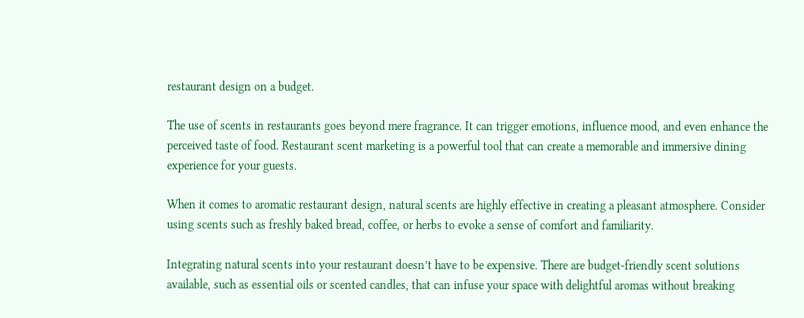restaurant design on a budget.

The use of scents in restaurants goes beyond mere fragrance. It can trigger emotions, influence mood, and even enhance the perceived taste of food. Restaurant scent marketing is a powerful tool that can create a memorable and immersive dining experience for your guests.

When it comes to aromatic restaurant design, natural scents are highly effective in creating a pleasant atmosphere. Consider using scents such as freshly baked bread, coffee, or herbs to evoke a sense of comfort and familiarity.

Integrating natural scents into your restaurant doesn’t have to be expensive. There are budget-friendly scent solutions available, such as essential oils or scented candles, that can infuse your space with delightful aromas without breaking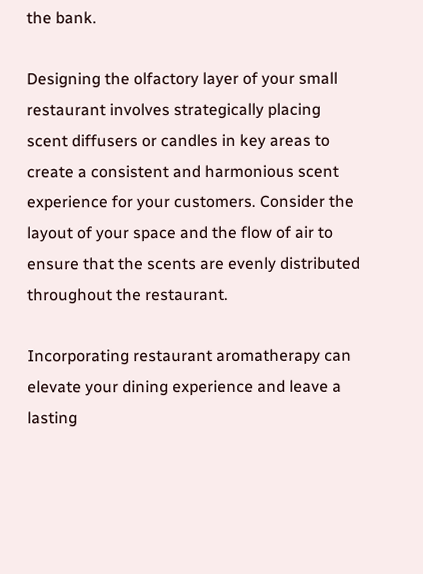the bank.

Designing the olfactory layer of your small restaurant involves strategically placing scent diffusers or candles in key areas to create a consistent and harmonious scent experience for your customers. Consider the layout of your space and the flow of air to ensure that the scents are evenly distributed throughout the restaurant.

Incorporating restaurant aromatherapy can elevate your dining experience and leave a lasting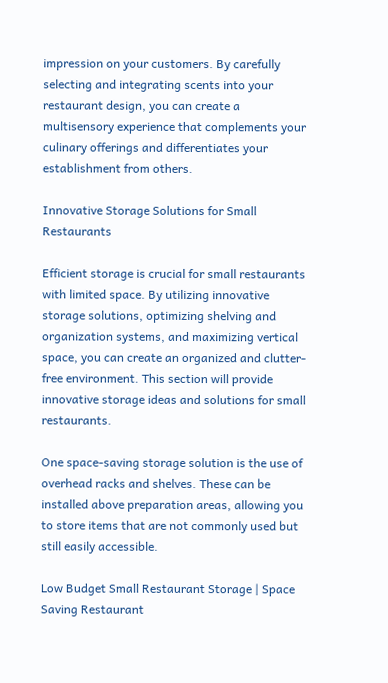impression on your customers. By carefully selecting and integrating scents into your restaurant design, you can create a multisensory experience that complements your culinary offerings and differentiates your establishment from others.

Innovative Storage Solutions for Small Restaurants

Efficient storage is crucial for small restaurants with limited space. By utilizing innovative storage solutions, optimizing shelving and organization systems, and maximizing vertical space, you can create an organized and clutter-free environment. This section will provide innovative storage ideas and solutions for small restaurants.

One space-saving storage solution is the use of overhead racks and shelves. These can be installed above preparation areas, allowing you to store items that are not commonly used but still easily accessible.

Low Budget Small Restaurant Storage | Space Saving Restaurant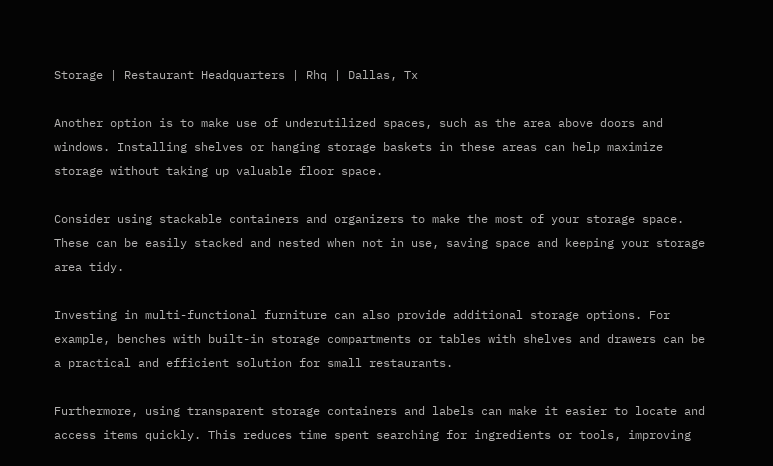Storage | Restaurant Headquarters | Rhq | Dallas, Tx

Another option is to make use of underutilized spaces, such as the area above doors and windows. Installing shelves or hanging storage baskets in these areas can help maximize storage without taking up valuable floor space.

Consider using stackable containers and organizers to make the most of your storage space. These can be easily stacked and nested when not in use, saving space and keeping your storage area tidy.

Investing in multi-functional furniture can also provide additional storage options. For example, benches with built-in storage compartments or tables with shelves and drawers can be a practical and efficient solution for small restaurants.

Furthermore, using transparent storage containers and labels can make it easier to locate and access items quickly. This reduces time spent searching for ingredients or tools, improving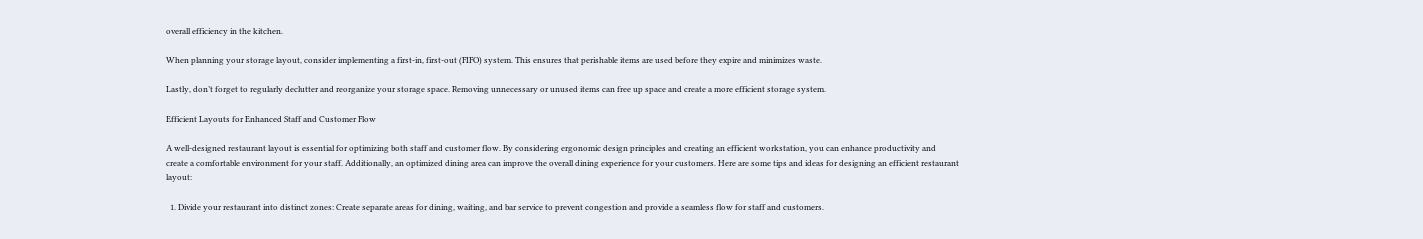overall efficiency in the kitchen.

When planning your storage layout, consider implementing a first-in, first-out (FIFO) system. This ensures that perishable items are used before they expire and minimizes waste.

Lastly, don’t forget to regularly declutter and reorganize your storage space. Removing unnecessary or unused items can free up space and create a more efficient storage system.

Efficient Layouts for Enhanced Staff and Customer Flow

A well-designed restaurant layout is essential for optimizing both staff and customer flow. By considering ergonomic design principles and creating an efficient workstation, you can enhance productivity and create a comfortable environment for your staff. Additionally, an optimized dining area can improve the overall dining experience for your customers. Here are some tips and ideas for designing an efficient restaurant layout:

  1. Divide your restaurant into distinct zones: Create separate areas for dining, waiting, and bar service to prevent congestion and provide a seamless flow for staff and customers.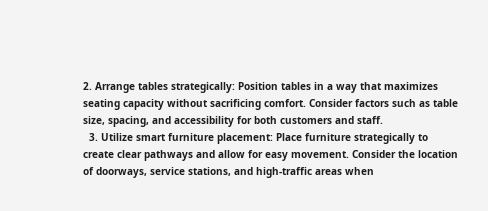2. Arrange tables strategically: Position tables in a way that maximizes seating capacity without sacrificing comfort. Consider factors such as table size, spacing, and accessibility for both customers and staff.
  3. Utilize smart furniture placement: Place furniture strategically to create clear pathways and allow for easy movement. Consider the location of doorways, service stations, and high-traffic areas when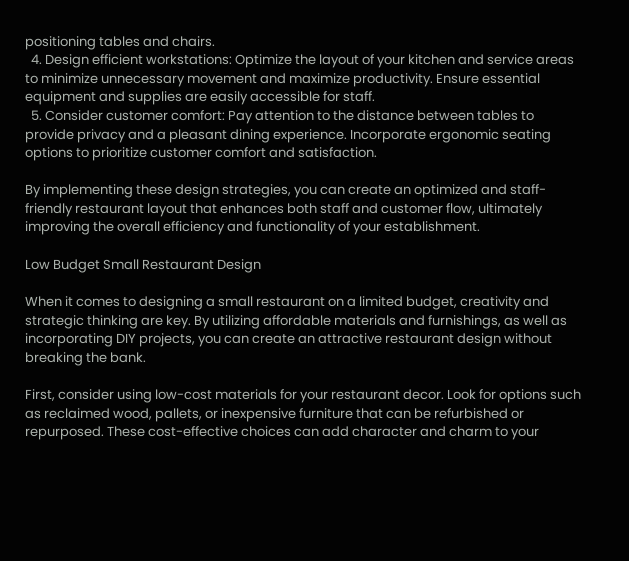positioning tables and chairs.
  4. Design efficient workstations: Optimize the layout of your kitchen and service areas to minimize unnecessary movement and maximize productivity. Ensure essential equipment and supplies are easily accessible for staff.
  5. Consider customer comfort: Pay attention to the distance between tables to provide privacy and a pleasant dining experience. Incorporate ergonomic seating options to prioritize customer comfort and satisfaction.

By implementing these design strategies, you can create an optimized and staff-friendly restaurant layout that enhances both staff and customer flow, ultimately improving the overall efficiency and functionality of your establishment.

Low Budget Small Restaurant Design

When it comes to designing a small restaurant on a limited budget, creativity and strategic thinking are key. By utilizing affordable materials and furnishings, as well as incorporating DIY projects, you can create an attractive restaurant design without breaking the bank.

First, consider using low-cost materials for your restaurant decor. Look for options such as reclaimed wood, pallets, or inexpensive furniture that can be refurbished or repurposed. These cost-effective choices can add character and charm to your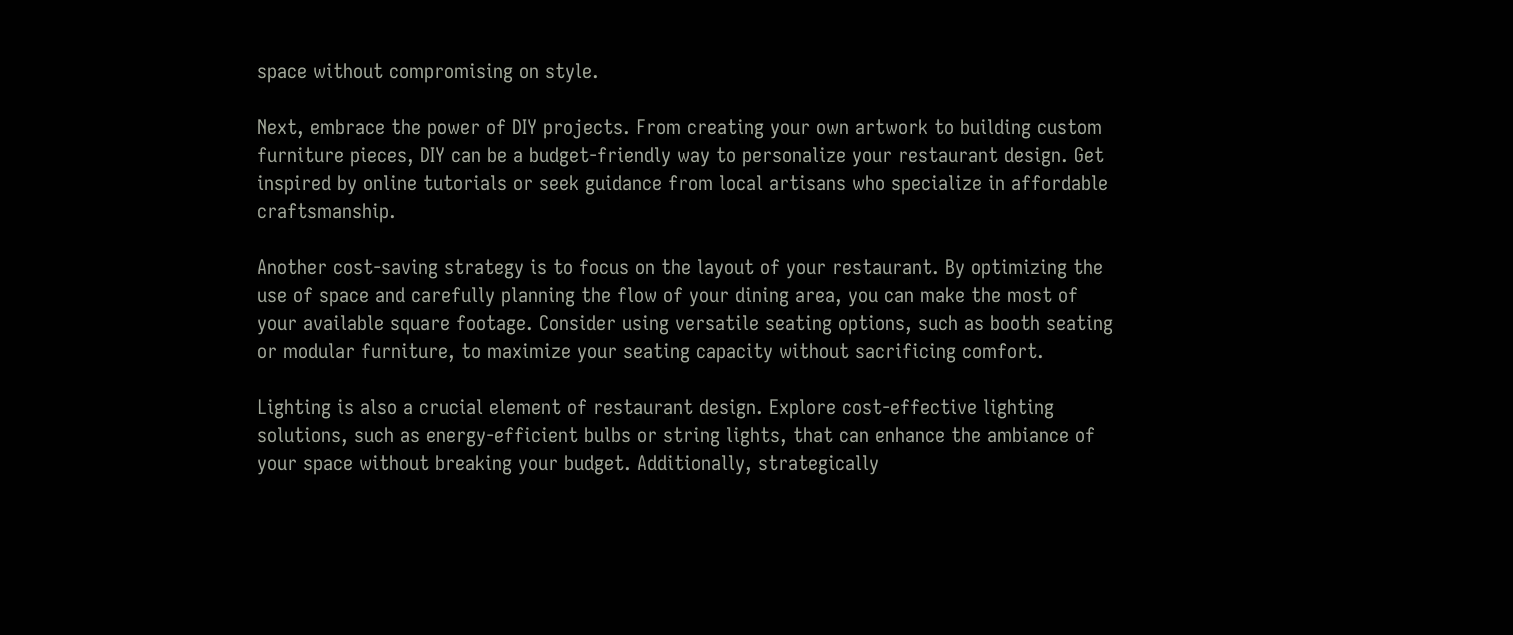space without compromising on style.

Next, embrace the power of DIY projects. From creating your own artwork to building custom furniture pieces, DIY can be a budget-friendly way to personalize your restaurant design. Get inspired by online tutorials or seek guidance from local artisans who specialize in affordable craftsmanship.

Another cost-saving strategy is to focus on the layout of your restaurant. By optimizing the use of space and carefully planning the flow of your dining area, you can make the most of your available square footage. Consider using versatile seating options, such as booth seating or modular furniture, to maximize your seating capacity without sacrificing comfort.

Lighting is also a crucial element of restaurant design. Explore cost-effective lighting solutions, such as energy-efficient bulbs or string lights, that can enhance the ambiance of your space without breaking your budget. Additionally, strategically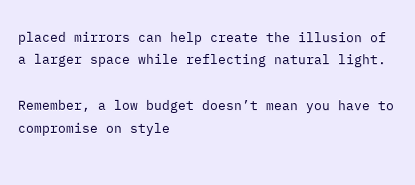placed mirrors can help create the illusion of a larger space while reflecting natural light.

Remember, a low budget doesn’t mean you have to compromise on style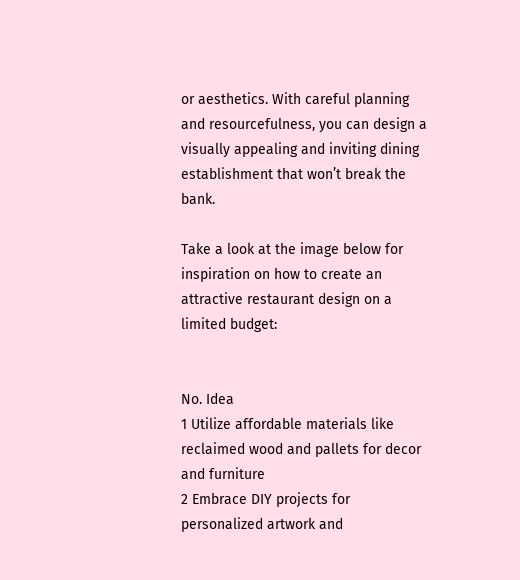or aesthetics. With careful planning and resourcefulness, you can design a visually appealing and inviting dining establishment that won’t break the bank.

Take a look at the image below for inspiration on how to create an attractive restaurant design on a limited budget:


No. Idea
1 Utilize affordable materials like reclaimed wood and pallets for decor and furniture
2 Embrace DIY projects for personalized artwork and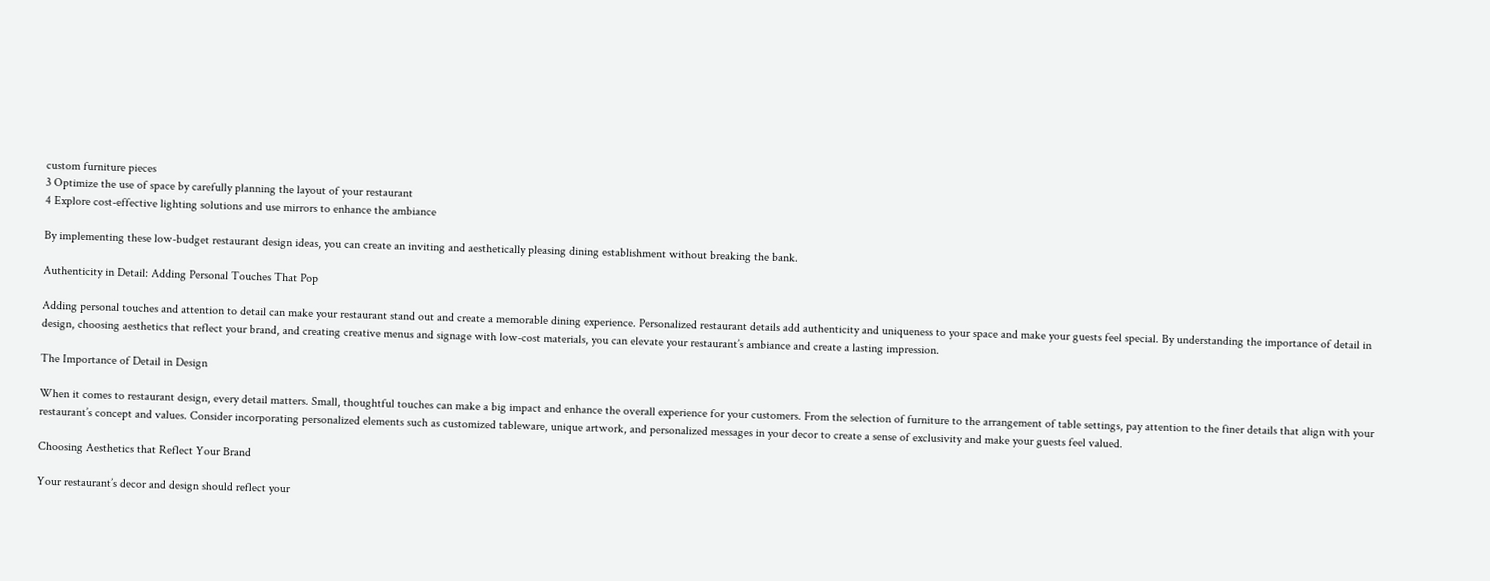custom furniture pieces
3 Optimize the use of space by carefully planning the layout of your restaurant
4 Explore cost-effective lighting solutions and use mirrors to enhance the ambiance

By implementing these low-budget restaurant design ideas, you can create an inviting and aesthetically pleasing dining establishment without breaking the bank.

Authenticity in Detail: Adding Personal Touches That Pop

Adding personal touches and attention to detail can make your restaurant stand out and create a memorable dining experience. Personalized restaurant details add authenticity and uniqueness to your space and make your guests feel special. By understanding the importance of detail in design, choosing aesthetics that reflect your brand, and creating creative menus and signage with low-cost materials, you can elevate your restaurant’s ambiance and create a lasting impression.

The Importance of Detail in Design

When it comes to restaurant design, every detail matters. Small, thoughtful touches can make a big impact and enhance the overall experience for your customers. From the selection of furniture to the arrangement of table settings, pay attention to the finer details that align with your restaurant’s concept and values. Consider incorporating personalized elements such as customized tableware, unique artwork, and personalized messages in your decor to create a sense of exclusivity and make your guests feel valued.

Choosing Aesthetics that Reflect Your Brand

Your restaurant’s decor and design should reflect your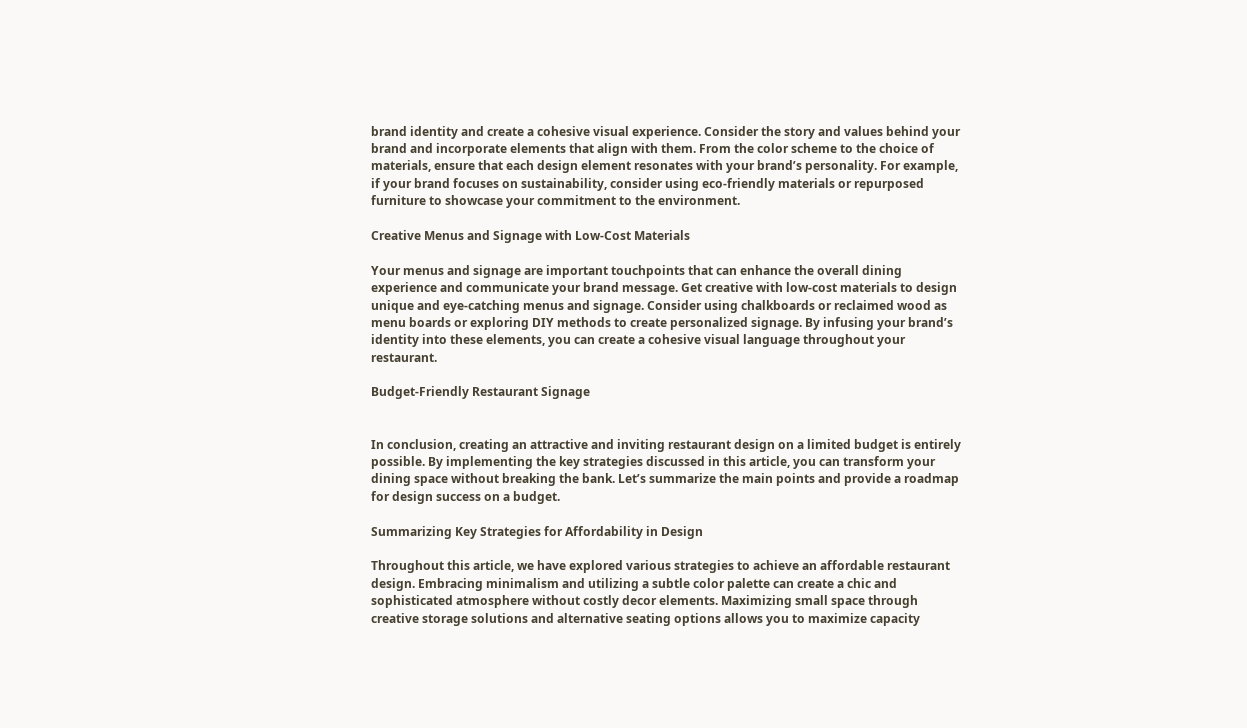brand identity and create a cohesive visual experience. Consider the story and values behind your brand and incorporate elements that align with them. From the color scheme to the choice of materials, ensure that each design element resonates with your brand’s personality. For example, if your brand focuses on sustainability, consider using eco-friendly materials or repurposed furniture to showcase your commitment to the environment.

Creative Menus and Signage with Low-Cost Materials

Your menus and signage are important touchpoints that can enhance the overall dining experience and communicate your brand message. Get creative with low-cost materials to design unique and eye-catching menus and signage. Consider using chalkboards or reclaimed wood as menu boards or exploring DIY methods to create personalized signage. By infusing your brand’s identity into these elements, you can create a cohesive visual language throughout your restaurant.

Budget-Friendly Restaurant Signage


In conclusion, creating an attractive and inviting restaurant design on a limited budget is entirely possible. By implementing the key strategies discussed in this article, you can transform your dining space without breaking the bank. Let’s summarize the main points and provide a roadmap for design success on a budget.

Summarizing Key Strategies for Affordability in Design

Throughout this article, we have explored various strategies to achieve an affordable restaurant design. Embracing minimalism and utilizing a subtle color palette can create a chic and sophisticated atmosphere without costly decor elements. Maximizing small space through creative storage solutions and alternative seating options allows you to maximize capacity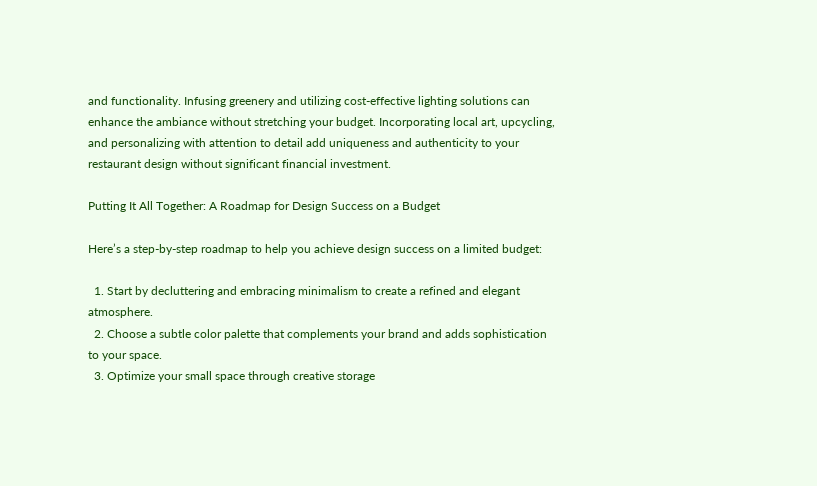and functionality. Infusing greenery and utilizing cost-effective lighting solutions can enhance the ambiance without stretching your budget. Incorporating local art, upcycling, and personalizing with attention to detail add uniqueness and authenticity to your restaurant design without significant financial investment.

Putting It All Together: A Roadmap for Design Success on a Budget

Here’s a step-by-step roadmap to help you achieve design success on a limited budget:

  1. Start by decluttering and embracing minimalism to create a refined and elegant atmosphere.
  2. Choose a subtle color palette that complements your brand and adds sophistication to your space.
  3. Optimize your small space through creative storage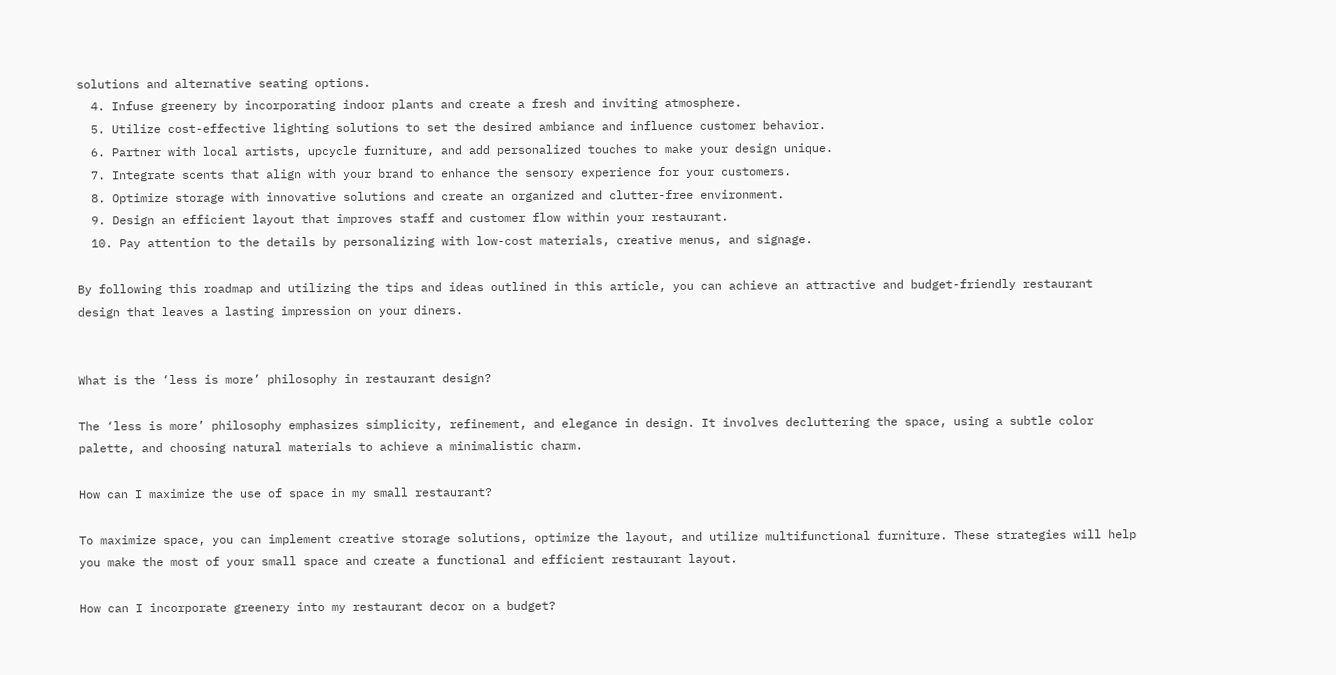solutions and alternative seating options.
  4. Infuse greenery by incorporating indoor plants and create a fresh and inviting atmosphere.
  5. Utilize cost-effective lighting solutions to set the desired ambiance and influence customer behavior.
  6. Partner with local artists, upcycle furniture, and add personalized touches to make your design unique.
  7. Integrate scents that align with your brand to enhance the sensory experience for your customers.
  8. Optimize storage with innovative solutions and create an organized and clutter-free environment.
  9. Design an efficient layout that improves staff and customer flow within your restaurant.
  10. Pay attention to the details by personalizing with low-cost materials, creative menus, and signage.

By following this roadmap and utilizing the tips and ideas outlined in this article, you can achieve an attractive and budget-friendly restaurant design that leaves a lasting impression on your diners.


What is the ‘less is more’ philosophy in restaurant design?

The ‘less is more’ philosophy emphasizes simplicity, refinement, and elegance in design. It involves decluttering the space, using a subtle color palette, and choosing natural materials to achieve a minimalistic charm.

How can I maximize the use of space in my small restaurant?

To maximize space, you can implement creative storage solutions, optimize the layout, and utilize multifunctional furniture. These strategies will help you make the most of your small space and create a functional and efficient restaurant layout.

How can I incorporate greenery into my restaurant decor on a budget?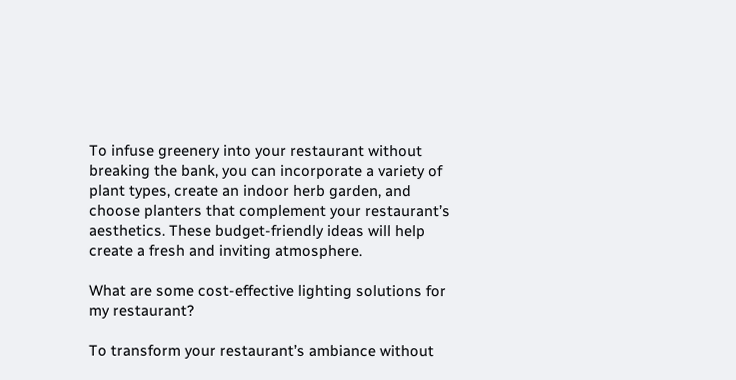To infuse greenery into your restaurant without breaking the bank, you can incorporate a variety of plant types, create an indoor herb garden, and choose planters that complement your restaurant’s aesthetics. These budget-friendly ideas will help create a fresh and inviting atmosphere.

What are some cost-effective lighting solutions for my restaurant?

To transform your restaurant’s ambiance without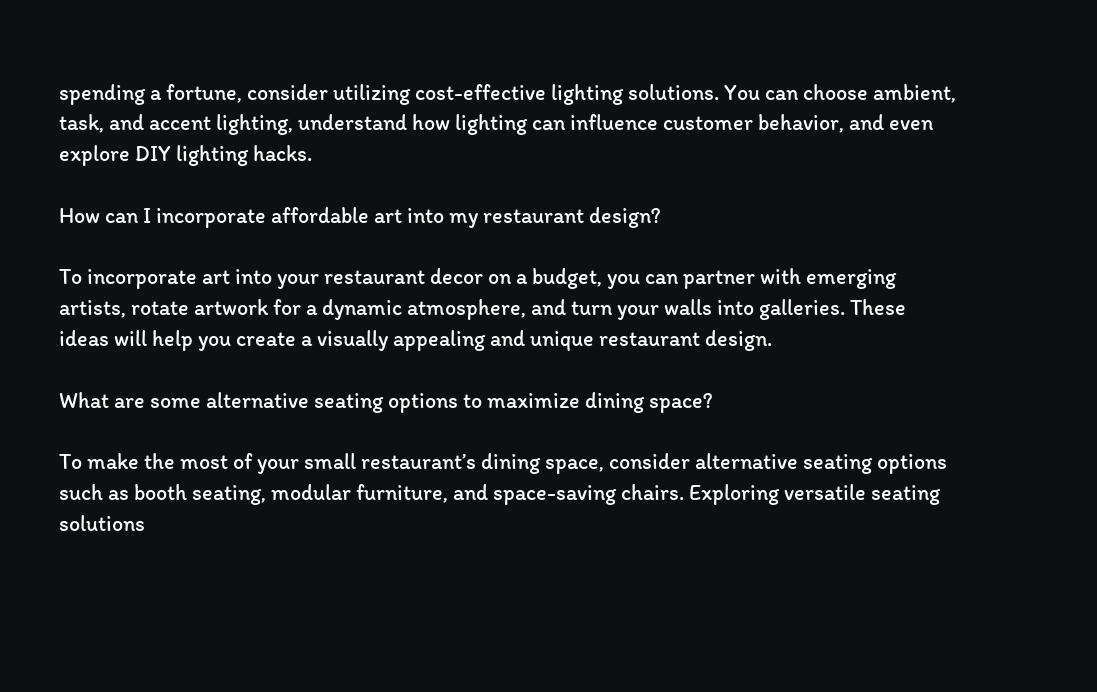spending a fortune, consider utilizing cost-effective lighting solutions. You can choose ambient, task, and accent lighting, understand how lighting can influence customer behavior, and even explore DIY lighting hacks.

How can I incorporate affordable art into my restaurant design?

To incorporate art into your restaurant decor on a budget, you can partner with emerging artists, rotate artwork for a dynamic atmosphere, and turn your walls into galleries. These ideas will help you create a visually appealing and unique restaurant design.

What are some alternative seating options to maximize dining space?

To make the most of your small restaurant’s dining space, consider alternative seating options such as booth seating, modular furniture, and space-saving chairs. Exploring versatile seating solutions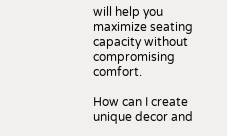will help you maximize seating capacity without compromising comfort.

How can I create unique decor and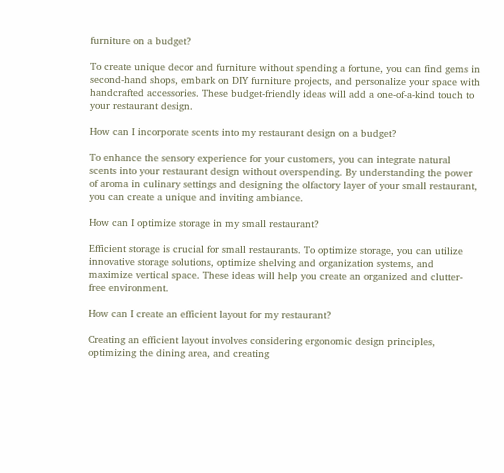furniture on a budget?

To create unique decor and furniture without spending a fortune, you can find gems in second-hand shops, embark on DIY furniture projects, and personalize your space with handcrafted accessories. These budget-friendly ideas will add a one-of-a-kind touch to your restaurant design.

How can I incorporate scents into my restaurant design on a budget?

To enhance the sensory experience for your customers, you can integrate natural scents into your restaurant design without overspending. By understanding the power of aroma in culinary settings and designing the olfactory layer of your small restaurant, you can create a unique and inviting ambiance.

How can I optimize storage in my small restaurant?

Efficient storage is crucial for small restaurants. To optimize storage, you can utilize innovative storage solutions, optimize shelving and organization systems, and maximize vertical space. These ideas will help you create an organized and clutter-free environment.

How can I create an efficient layout for my restaurant?

Creating an efficient layout involves considering ergonomic design principles, optimizing the dining area, and creating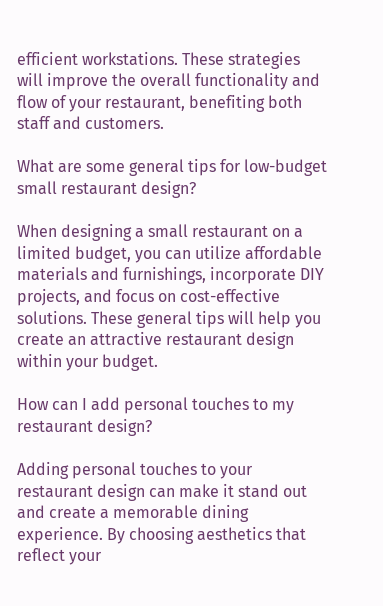efficient workstations. These strategies will improve the overall functionality and flow of your restaurant, benefiting both staff and customers.

What are some general tips for low-budget small restaurant design?

When designing a small restaurant on a limited budget, you can utilize affordable materials and furnishings, incorporate DIY projects, and focus on cost-effective solutions. These general tips will help you create an attractive restaurant design within your budget.

How can I add personal touches to my restaurant design?

Adding personal touches to your restaurant design can make it stand out and create a memorable dining experience. By choosing aesthetics that reflect your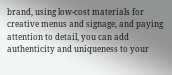brand, using low-cost materials for creative menus and signage, and paying attention to detail, you can add authenticity and uniqueness to your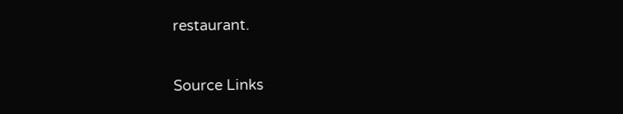restaurant.

Source Links